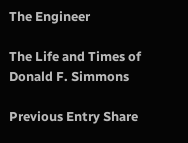The Engineer

The Life and Times of Donald F. Simmons

Previous Entry Share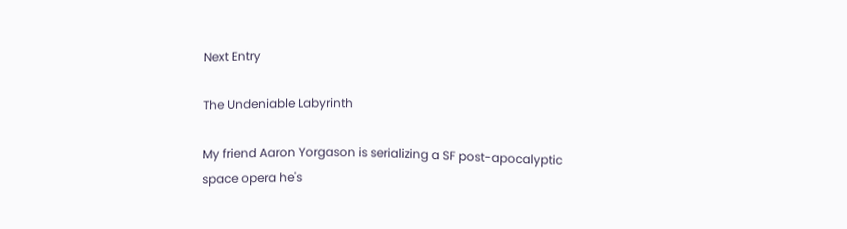Next Entry

The Undeniable Labyrinth

My friend Aaron Yorgason is serializing a SF post-apocalyptic space opera he's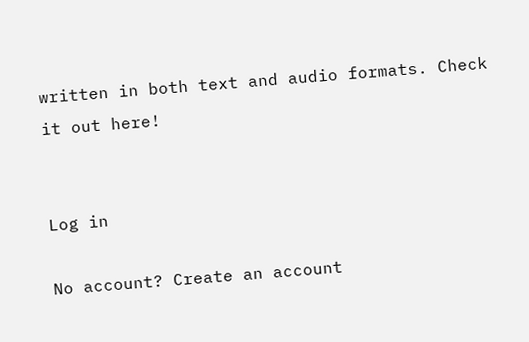written in both text and audio formats. Check it out here!


Log in

No account? Create an account